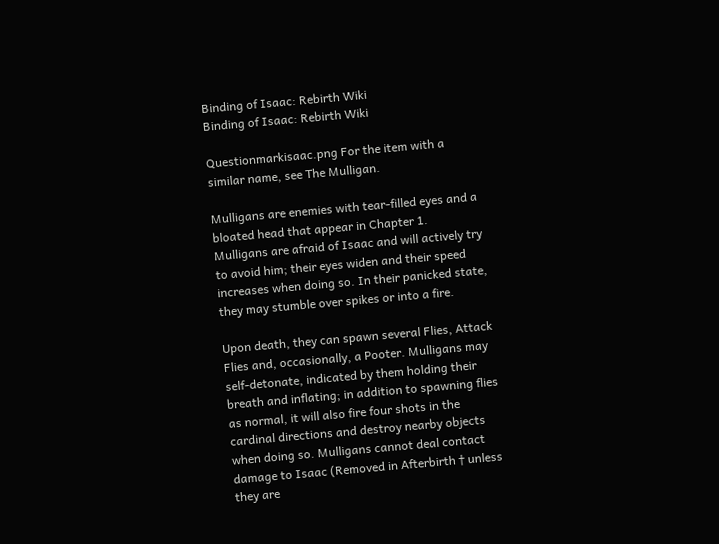Binding of Isaac: Rebirth Wiki
Binding of Isaac: Rebirth Wiki

Questionmarkisaac.png For the item with a similar name, see The Mulligan.

Mulligans are enemies with tear-filled eyes and a bloated head that appear in Chapter 1. Mulligans are afraid of Isaac and will actively try to avoid him; their eyes widen and their speed increases when doing so. In their panicked state, they may stumble over spikes or into a fire.

Upon death, they can spawn several Flies, Attack Flies and, occasionally, a Pooter. Mulligans may self-detonate, indicated by them holding their breath and inflating; in addition to spawning flies as normal, it will also fire four shots in the cardinal directions and destroy nearby objects when doing so. Mulligans cannot deal contact damage to Isaac (Removed in Afterbirth † unless they are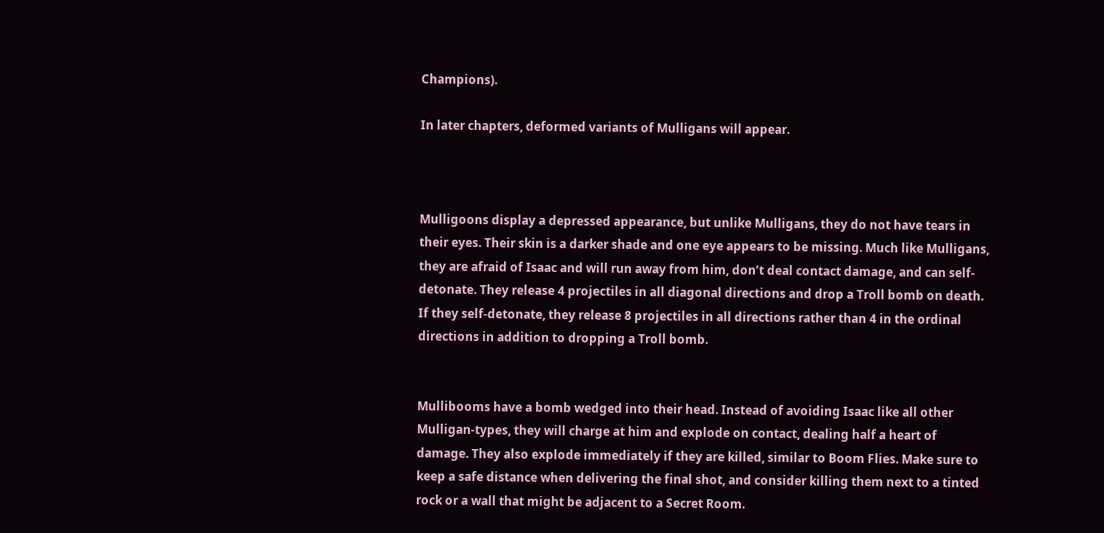Champions).

In later chapters, deformed variants of Mulligans will appear.



Mulligoons display a depressed appearance, but unlike Mulligans, they do not have tears in their eyes. Their skin is a darker shade and one eye appears to be missing. Much like Mulligans, they are afraid of Isaac and will run away from him, don’t deal contact damage, and can self-detonate. They release 4 projectiles in all diagonal directions and drop a Troll bomb on death. If they self-detonate, they release 8 projectiles in all directions rather than 4 in the ordinal directions in addition to dropping a Troll bomb.


Mullibooms have a bomb wedged into their head. Instead of avoiding Isaac like all other Mulligan-types, they will charge at him and explode on contact, dealing half a heart of damage. They also explode immediately if they are killed, similar to Boom Flies. Make sure to keep a safe distance when delivering the final shot, and consider killing them next to a tinted rock or a wall that might be adjacent to a Secret Room.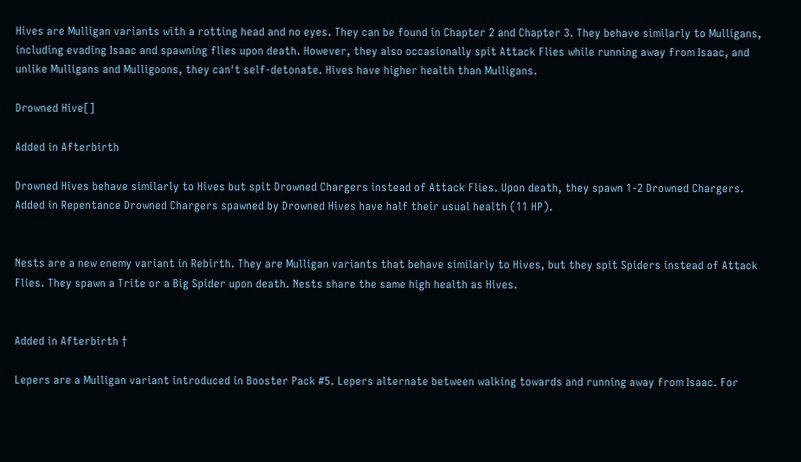Hives are Mulligan variants with a rotting head and no eyes. They can be found in Chapter 2 and Chapter 3. They behave similarly to Mulligans, including evading Isaac and spawning flies upon death. However, they also occasionally spit Attack Flies while running away from Isaac, and unlike Mulligans and Mulligoons, they can't self-detonate. Hives have higher health than Mulligans.

Drowned Hive[]

Added in Afterbirth

Drowned Hives behave similarly to Hives but spit Drowned Chargers instead of Attack Flies. Upon death, they spawn 1-2 Drowned Chargers. Added in Repentance Drowned Chargers spawned by Drowned Hives have half their usual health (11 HP).


Nests are a new enemy variant in Rebirth. They are Mulligan variants that behave similarly to Hives, but they spit Spiders instead of Attack Flies. They spawn a Trite or a Big Spider upon death. Nests share the same high health as Hives.


Added in Afterbirth †

Lepers are a Mulligan variant introduced in Booster Pack #5. Lepers alternate between walking towards and running away from Isaac. For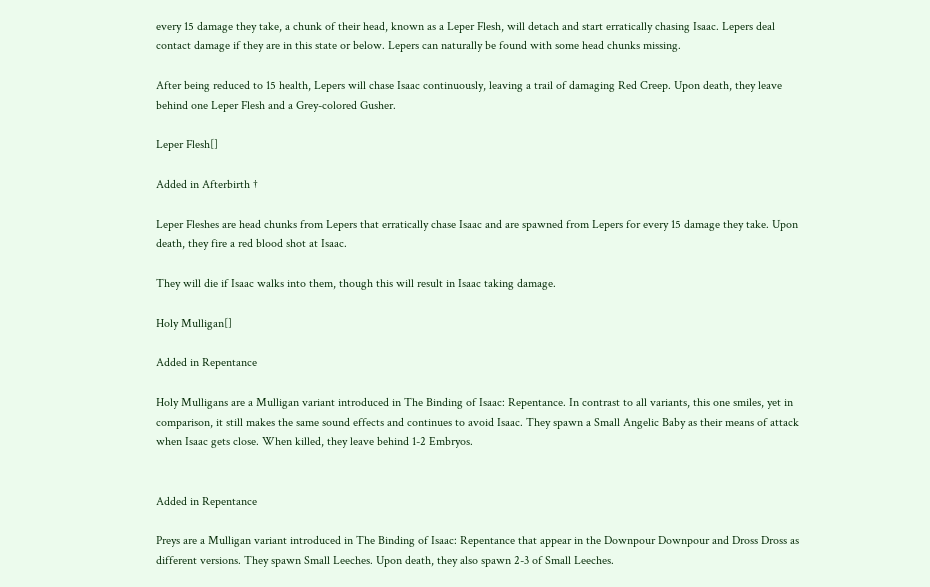every 15 damage they take, a chunk of their head, known as a Leper Flesh, will detach and start erratically chasing Isaac. Lepers deal contact damage if they are in this state or below. Lepers can naturally be found with some head chunks missing.

After being reduced to 15 health, Lepers will chase Isaac continuously, leaving a trail of damaging Red Creep. Upon death, they leave behind one Leper Flesh and a Grey-colored Gusher.

Leper Flesh[]

Added in Afterbirth †

Leper Fleshes are head chunks from Lepers that erratically chase Isaac and are spawned from Lepers for every 15 damage they take. Upon death, they fire a red blood shot at Isaac.

They will die if Isaac walks into them, though this will result in Isaac taking damage.

Holy Mulligan[]

Added in Repentance

Holy Mulligans are a Mulligan variant introduced in The Binding of Isaac: Repentance. In contrast to all variants, this one smiles, yet in comparison, it still makes the same sound effects and continues to avoid Isaac. They spawn a Small Angelic Baby as their means of attack when Isaac gets close. When killed, they leave behind 1-2 Embryos.


Added in Repentance

Preys are a Mulligan variant introduced in The Binding of Isaac: Repentance that appear in the Downpour Downpour and Dross Dross as different versions. They spawn Small Leeches. Upon death, they also spawn 2-3 of Small Leeches.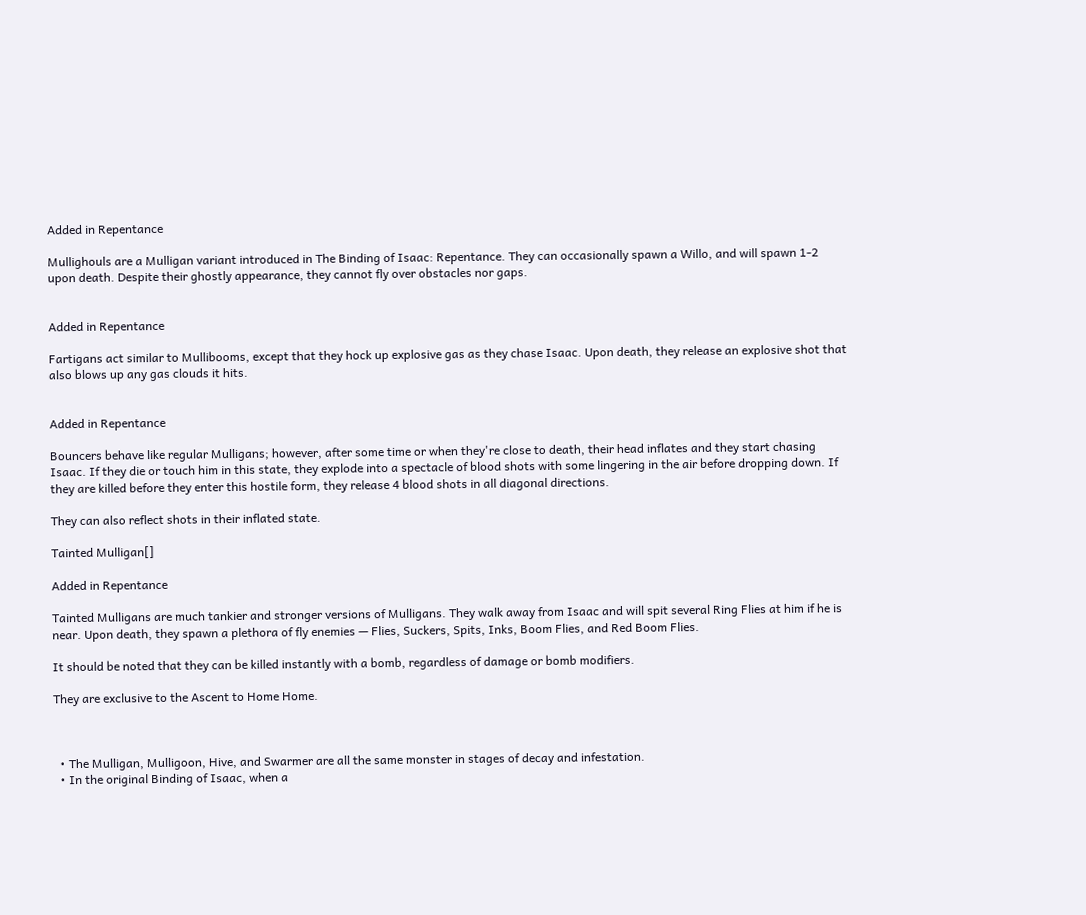Added in Repentance

Mullighouls are a Mulligan variant introduced in The Binding of Isaac: Repentance. They can occasionally spawn a Willo, and will spawn 1-2 upon death. Despite their ghostly appearance, they cannot fly over obstacles nor gaps.


Added in Repentance

Fartigans act similar to Mullibooms, except that they hock up explosive gas as they chase Isaac. Upon death, they release an explosive shot that also blows up any gas clouds it hits.


Added in Repentance

Bouncers behave like regular Mulligans; however, after some time or when they're close to death, their head inflates and they start chasing Isaac. If they die or touch him in this state, they explode into a spectacle of blood shots with some lingering in the air before dropping down. If they are killed before they enter this hostile form, they release 4 blood shots in all diagonal directions.

They can also reflect shots in their inflated state.

Tainted Mulligan[]

Added in Repentance

Tainted Mulligans are much tankier and stronger versions of Mulligans. They walk away from Isaac and will spit several Ring Flies at him if he is near. Upon death, they spawn a plethora of fly enemies — Flies, Suckers, Spits, Inks, Boom Flies, and Red Boom Flies.

It should be noted that they can be killed instantly with a bomb, regardless of damage or bomb modifiers.

They are exclusive to the Ascent to Home Home.



  • The Mulligan, Mulligoon, Hive, and Swarmer are all the same monster in stages of decay and infestation.
  • In the original Binding of Isaac, when a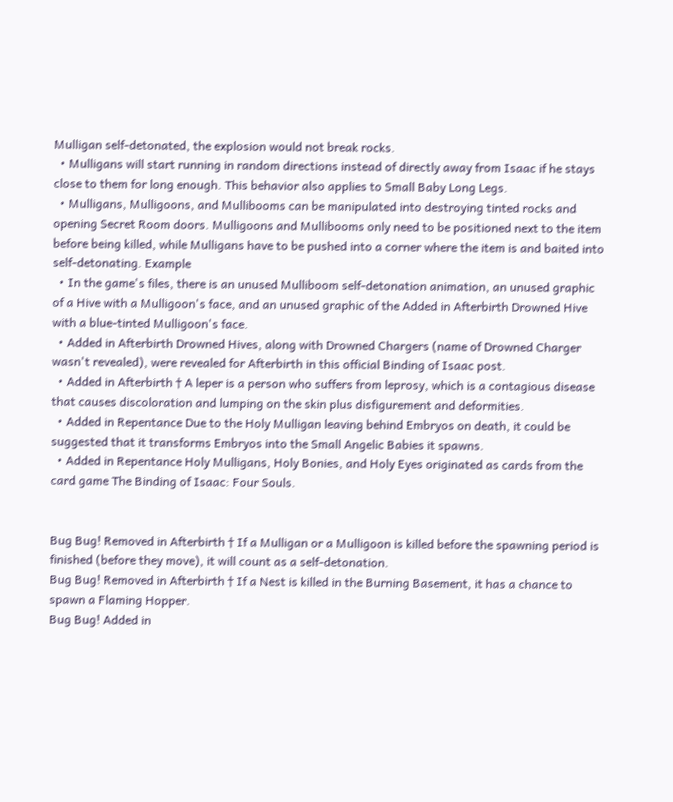Mulligan self-detonated, the explosion would not break rocks.
  • Mulligans will start running in random directions instead of directly away from Isaac if he stays close to them for long enough. This behavior also applies to Small Baby Long Legs.
  • Mulligans, Mulligoons, and Mullibooms can be manipulated into destroying tinted rocks and opening Secret Room doors. Mulligoons and Mullibooms only need to be positioned next to the item before being killed, while Mulligans have to be pushed into a corner where the item is and baited into self-detonating. Example
  • In the game's files, there is an unused Mulliboom self-detonation animation, an unused graphic of a Hive with a Mulligoon's face, and an unused graphic of the Added in Afterbirth Drowned Hive with a blue-tinted Mulligoon's face.
  • Added in Afterbirth Drowned Hives, along with Drowned Chargers (name of Drowned Charger wasn't revealed), were revealed for Afterbirth in this official Binding of Isaac post.
  • Added in Afterbirth † A leper is a person who suffers from leprosy, which is a contagious disease that causes discoloration and lumping on the skin plus disfigurement and deformities.
  • Added in Repentance Due to the Holy Mulligan leaving behind Embryos on death, it could be suggested that it transforms Embryos into the Small Angelic Babies it spawns.
  • Added in Repentance Holy Mulligans, Holy Bonies, and Holy Eyes originated as cards from the card game The Binding of Isaac: Four Souls.


Bug Bug! Removed in Afterbirth † If a Mulligan or a Mulligoon is killed before the spawning period is finished (before they move), it will count as a self-detonation.
Bug Bug! Removed in Afterbirth † If a Nest is killed in the Burning Basement, it has a chance to spawn a Flaming Hopper.
Bug Bug! Added in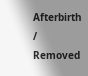Afterbirth / Removed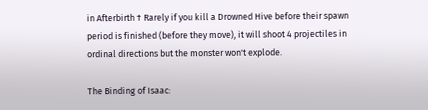in Afterbirth † Rarely if you kill a Drowned Hive before their spawn period is finished (before they move), it will shoot 4 projectiles in ordinal directions but the monster won't explode.

The Binding of Isaac: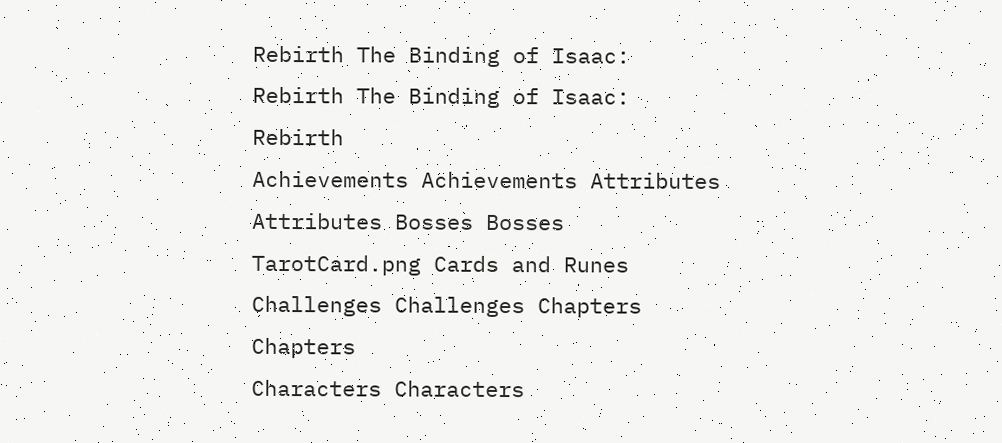Rebirth The Binding of Isaac: Rebirth The Binding of Isaac: Rebirth
Achievements Achievements Attributes Attributes Bosses Bosses TarotCard.png Cards and Runes Challenges Challenges Chapters Chapters
Characters Characters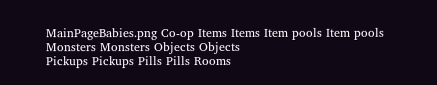MainPageBabies.png Co-op Items Items Item pools Item pools Monsters Monsters Objects Objects
Pickups Pickups Pills Pills Rooms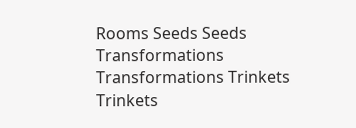Rooms Seeds Seeds Transformations Transformations Trinkets Trinkets